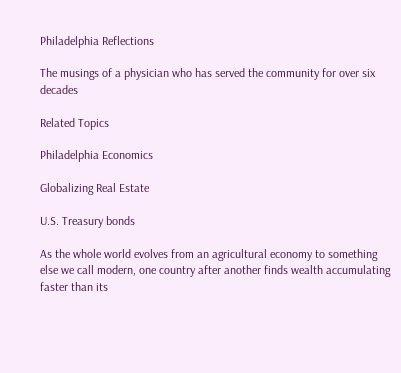Philadelphia Reflections

The musings of a physician who has served the community for over six decades

Related Topics

Philadelphia Economics

Globalizing Real Estate

U.S. Treasury bonds

As the whole world evolves from an agricultural economy to something else we call modern, one country after another finds wealth accumulating faster than its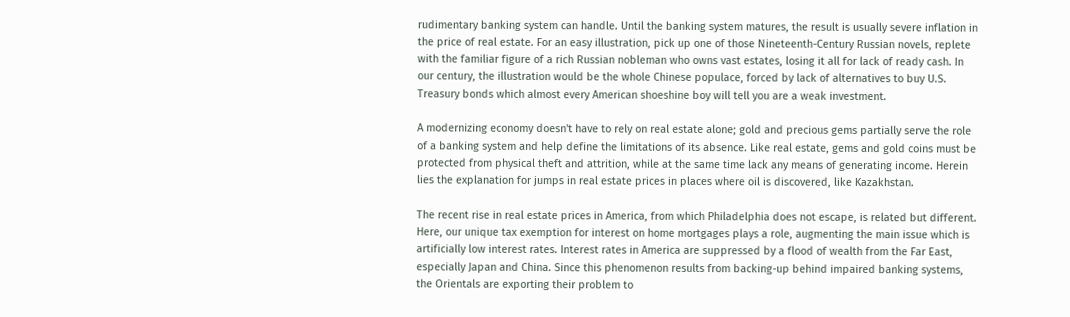rudimentary banking system can handle. Until the banking system matures, the result is usually severe inflation in the price of real estate. For an easy illustration, pick up one of those Nineteenth-Century Russian novels, replete with the familiar figure of a rich Russian nobleman who owns vast estates, losing it all for lack of ready cash. In our century, the illustration would be the whole Chinese populace, forced by lack of alternatives to buy U.S. Treasury bonds which almost every American shoeshine boy will tell you are a weak investment.

A modernizing economy doesn't have to rely on real estate alone; gold and precious gems partially serve the role of a banking system and help define the limitations of its absence. Like real estate, gems and gold coins must be protected from physical theft and attrition, while at the same time lack any means of generating income. Herein lies the explanation for jumps in real estate prices in places where oil is discovered, like Kazakhstan.

The recent rise in real estate prices in America, from which Philadelphia does not escape, is related but different. Here, our unique tax exemption for interest on home mortgages plays a role, augmenting the main issue which is artificially low interest rates. Interest rates in America are suppressed by a flood of wealth from the Far East, especially Japan and China. Since this phenomenon results from backing-up behind impaired banking systems, the Orientals are exporting their problem to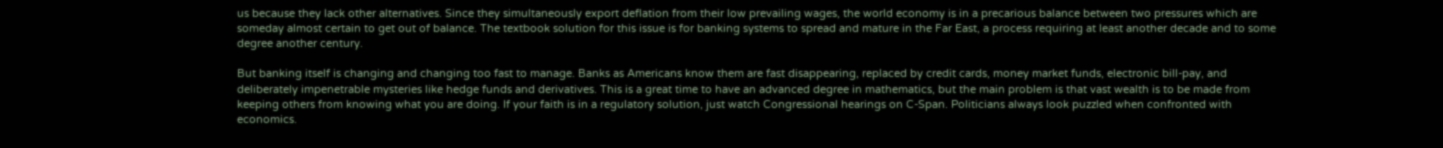us because they lack other alternatives. Since they simultaneously export deflation from their low prevailing wages, the world economy is in a precarious balance between two pressures which are someday almost certain to get out of balance. The textbook solution for this issue is for banking systems to spread and mature in the Far East, a process requiring at least another decade and to some degree another century.

But banking itself is changing and changing too fast to manage. Banks as Americans know them are fast disappearing, replaced by credit cards, money market funds, electronic bill-pay, and deliberately impenetrable mysteries like hedge funds and derivatives. This is a great time to have an advanced degree in mathematics, but the main problem is that vast wealth is to be made from keeping others from knowing what you are doing. If your faith is in a regulatory solution, just watch Congressional hearings on C-Span. Politicians always look puzzled when confronted with economics.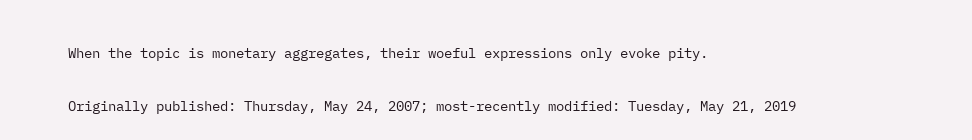When the topic is monetary aggregates, their woeful expressions only evoke pity.

Originally published: Thursday, May 24, 2007; most-recently modified: Tuesday, May 21, 2019